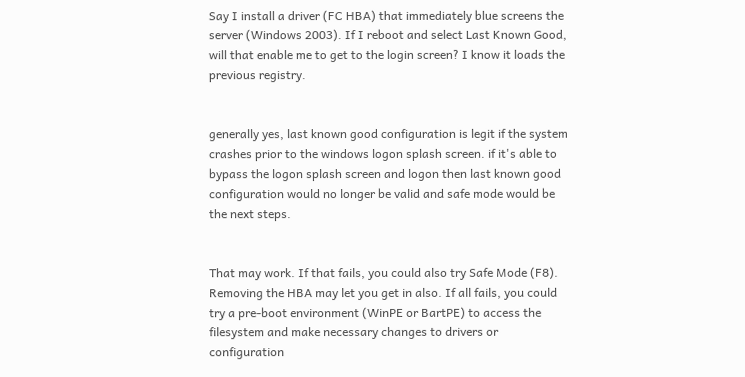Say I install a driver (FC HBA) that immediately blue screens the server (Windows 2003). If I reboot and select Last Known Good, will that enable me to get to the login screen? I know it loads the previous registry.


generally yes, last known good configuration is legit if the system crashes prior to the windows logon splash screen. if it's able to bypass the logon splash screen and logon then last known good configuration would no longer be valid and safe mode would be the next steps.


That may work. If that fails, you could also try Safe Mode (F8). Removing the HBA may let you get in also. If all fails, you could try a pre-boot environment (WinPE or BartPE) to access the filesystem and make necessary changes to drivers or configuration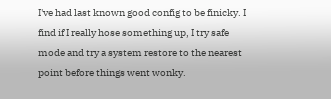I've had last known good config to be finicky. I find if I really hose something up, I try safe mode and try a system restore to the nearest point before things went wonky.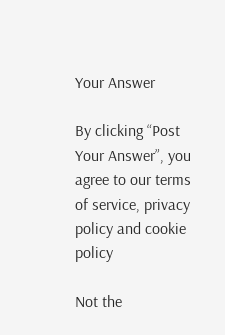Your Answer

By clicking “Post Your Answer”, you agree to our terms of service, privacy policy and cookie policy

Not the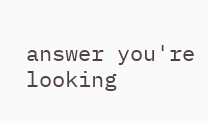answer you're looking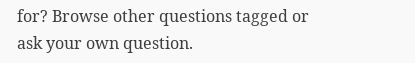for? Browse other questions tagged or ask your own question.